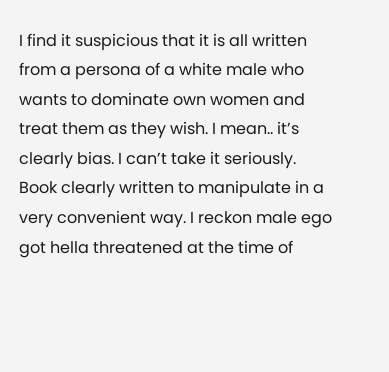I find it suspicious that it is all written from a persona of a white male who wants to dominate own women and treat them as they wish. I mean.. it’s clearly bias. I can’t take it seriously. Book clearly written to manipulate in a very convenient way. I reckon male ego got hella threatened at the time of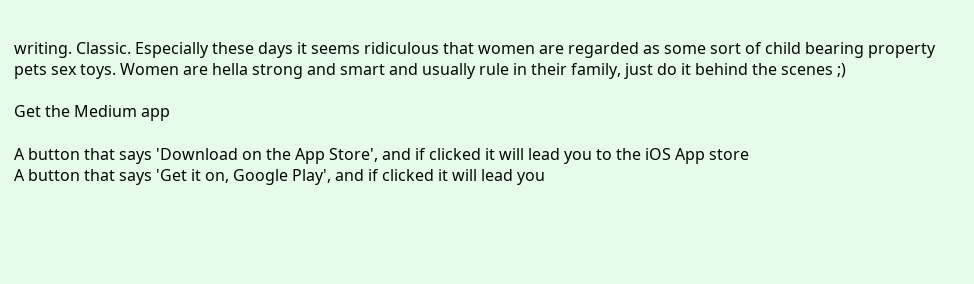writing. Classic. Especially these days it seems ridiculous that women are regarded as some sort of child bearing property pets sex toys. Women are hella strong and smart and usually rule in their family, just do it behind the scenes ;)

Get the Medium app

A button that says 'Download on the App Store', and if clicked it will lead you to the iOS App store
A button that says 'Get it on, Google Play', and if clicked it will lead you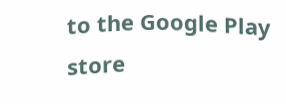to the Google Play store